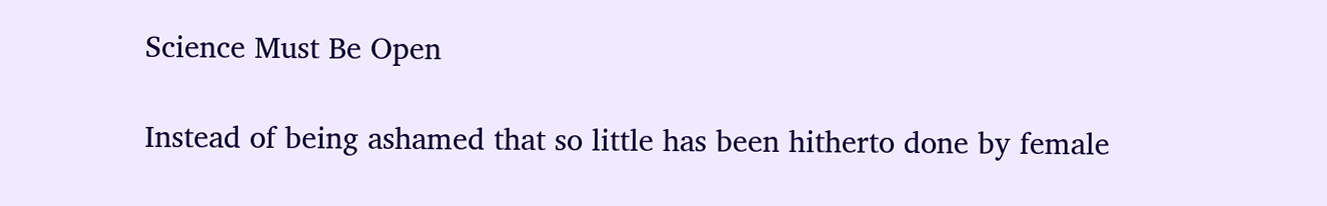Science Must Be Open

Instead of being ashamed that so little has been hitherto done by female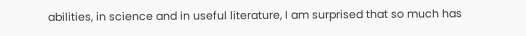abilities, in science and in useful literature, I am surprised that so much has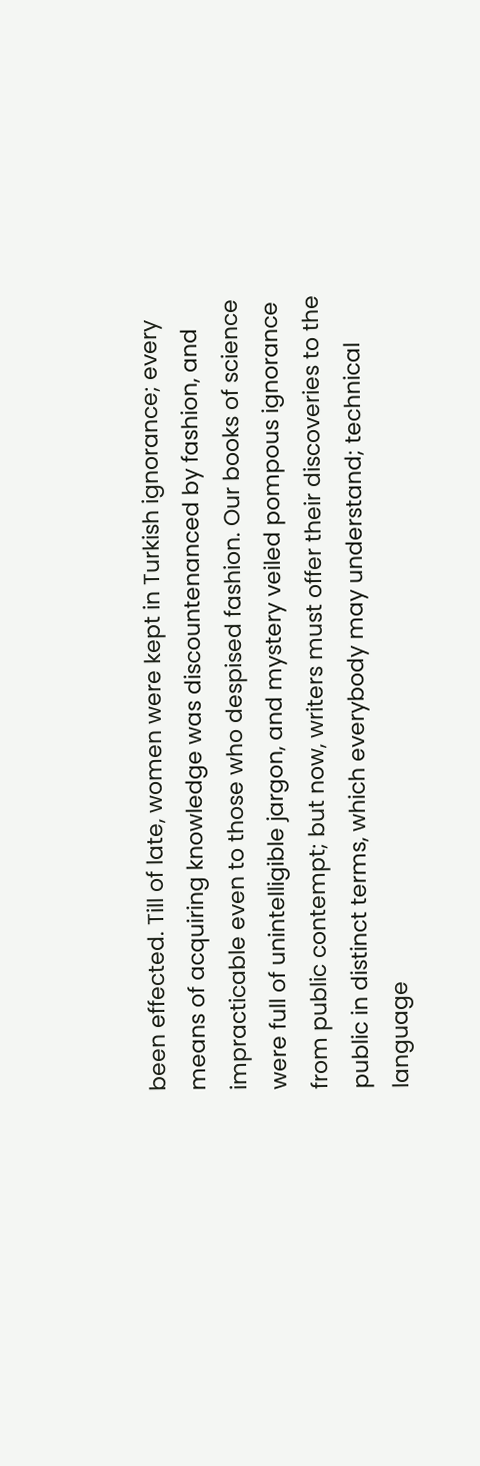been effected. Till of late, women were kept in Turkish ignorance; every means of acquiring knowledge was discountenanced by fashion, and impracticable even to those who despised fashion. Our books of science were full of unintelligible jargon, and mystery veiled pompous ignorance from public contempt; but now, writers must offer their discoveries to the public in distinct terms, which everybody may understand; technical language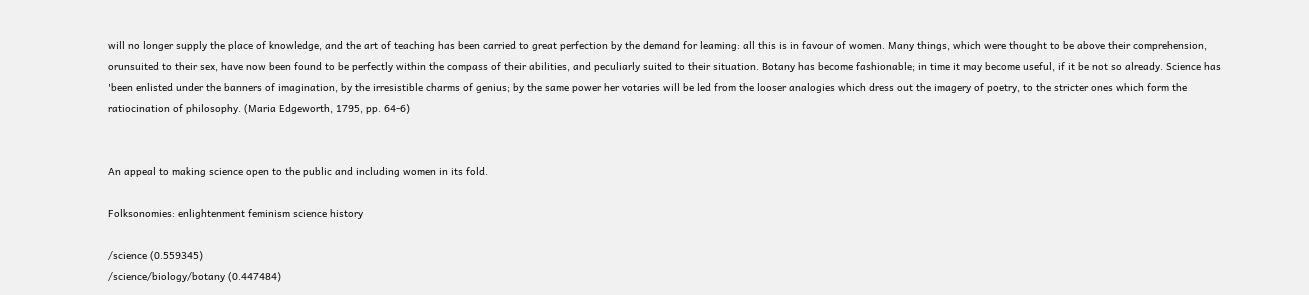will no longer supply the place of knowledge, and the art of teaching has been carried to great perfection by the demand for leaming: all this is in favour of women. Many things, which were thought to be above their comprehension, orunsuited to their sex, have now been found to be perfectly within the compass of their abilities, and peculiarly suited to their situation. Botany has become fashionable; in time it may become useful, if it be not so already. Science has 'been enlisted under the banners of imagination, by the irresistible charms of genius; by the same power her votaries will be led from the looser analogies which dress out the imagery of poetry, to the stricter ones which form the ratiocination of philosophy. (Maria Edgeworth, 1795, pp. 64-6)


An appeal to making science open to the public and including women in its fold.

Folksonomies: enlightenment feminism science history

/science (0.559345)
/science/biology/botany (0.447484)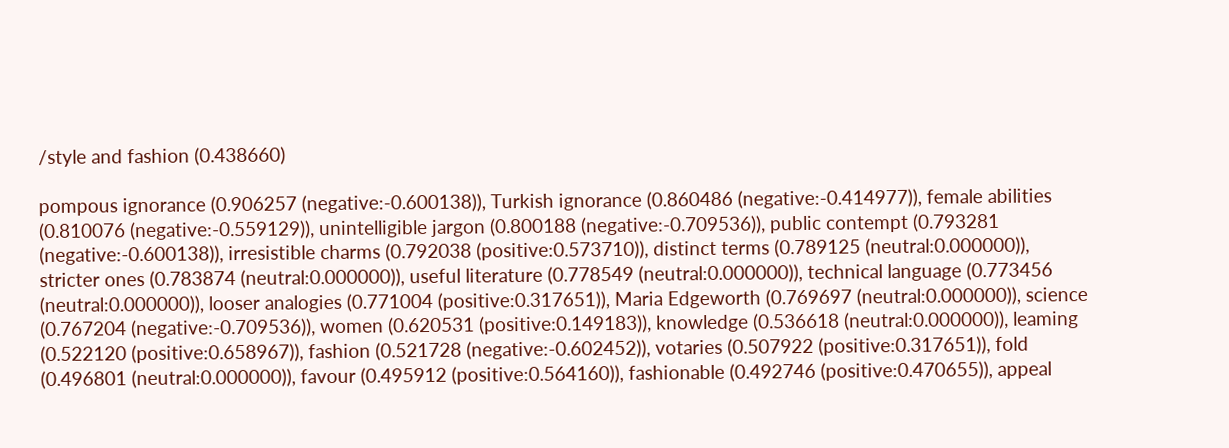/style and fashion (0.438660)

pompous ignorance (0.906257 (negative:-0.600138)), Turkish ignorance (0.860486 (negative:-0.414977)), female abilities (0.810076 (negative:-0.559129)), unintelligible jargon (0.800188 (negative:-0.709536)), public contempt (0.793281 (negative:-0.600138)), irresistible charms (0.792038 (positive:0.573710)), distinct terms (0.789125 (neutral:0.000000)), stricter ones (0.783874 (neutral:0.000000)), useful literature (0.778549 (neutral:0.000000)), technical language (0.773456 (neutral:0.000000)), looser analogies (0.771004 (positive:0.317651)), Maria Edgeworth (0.769697 (neutral:0.000000)), science (0.767204 (negative:-0.709536)), women (0.620531 (positive:0.149183)), knowledge (0.536618 (neutral:0.000000)), leaming (0.522120 (positive:0.658967)), fashion (0.521728 (negative:-0.602452)), votaries (0.507922 (positive:0.317651)), fold (0.496801 (neutral:0.000000)), favour (0.495912 (positive:0.564160)), fashionable (0.492746 (positive:0.470655)), appeal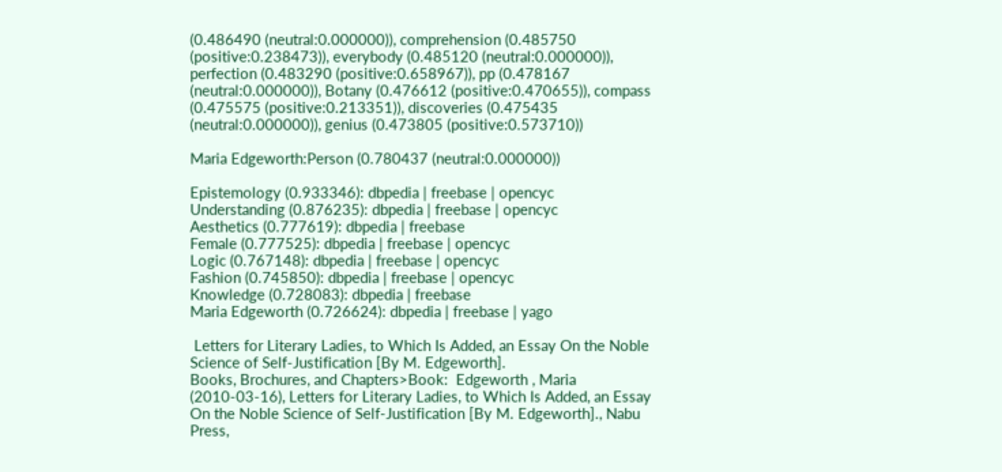(0.486490 (neutral:0.000000)), comprehension (0.485750 (positive:0.238473)), everybody (0.485120 (neutral:0.000000)), perfection (0.483290 (positive:0.658967)), pp (0.478167 (neutral:0.000000)), Botany (0.476612 (positive:0.470655)), compass (0.475575 (positive:0.213351)), discoveries (0.475435 (neutral:0.000000)), genius (0.473805 (positive:0.573710))

Maria Edgeworth:Person (0.780437 (neutral:0.000000))

Epistemology (0.933346): dbpedia | freebase | opencyc
Understanding (0.876235): dbpedia | freebase | opencyc
Aesthetics (0.777619): dbpedia | freebase
Female (0.777525): dbpedia | freebase | opencyc
Logic (0.767148): dbpedia | freebase | opencyc
Fashion (0.745850): dbpedia | freebase | opencyc
Knowledge (0.728083): dbpedia | freebase
Maria Edgeworth (0.726624): dbpedia | freebase | yago

 Letters for Literary Ladies, to Which Is Added, an Essay On the Noble Science of Self-Justification [By M. Edgeworth].
Books, Brochures, and Chapters>Book:  Edgeworth , Maria (2010-03-16), Letters for Literary Ladies, to Which Is Added, an Essay On the Noble Science of Self-Justification [By M. Edgeworth]., Nabu Press,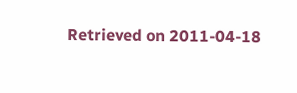Retrieved on 2011-04-18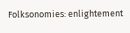Folksonomies: enlightement